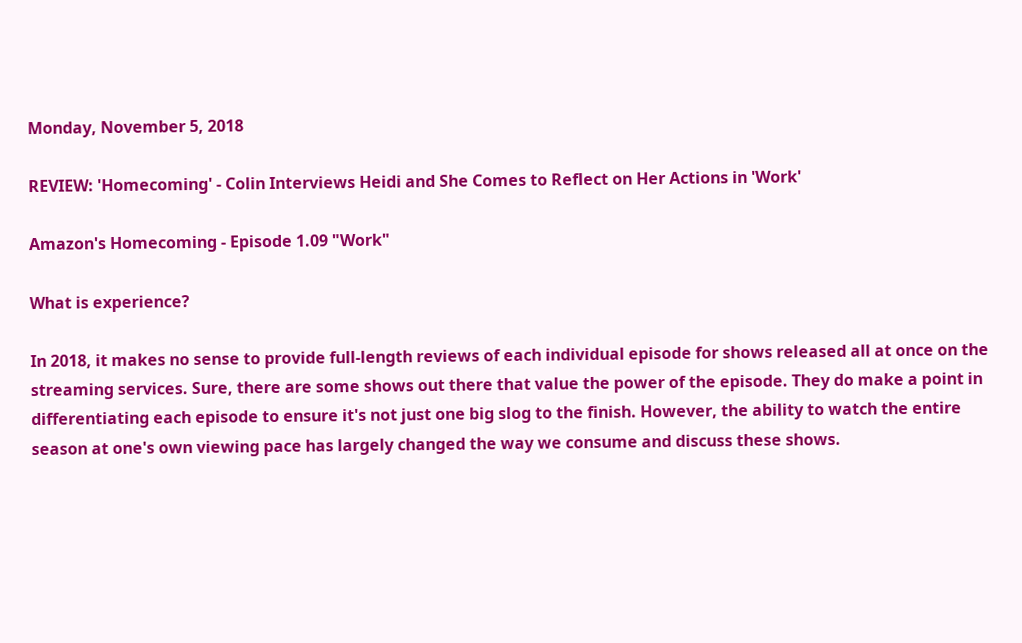Monday, November 5, 2018

REVIEW: 'Homecoming' - Colin Interviews Heidi and She Comes to Reflect on Her Actions in 'Work'

Amazon's Homecoming - Episode 1.09 "Work"

What is experience?

In 2018, it makes no sense to provide full-length reviews of each individual episode for shows released all at once on the streaming services. Sure, there are some shows out there that value the power of the episode. They do make a point in differentiating each episode to ensure it's not just one big slog to the finish. However, the ability to watch the entire season at one's own viewing pace has largely changed the way we consume and discuss these shows.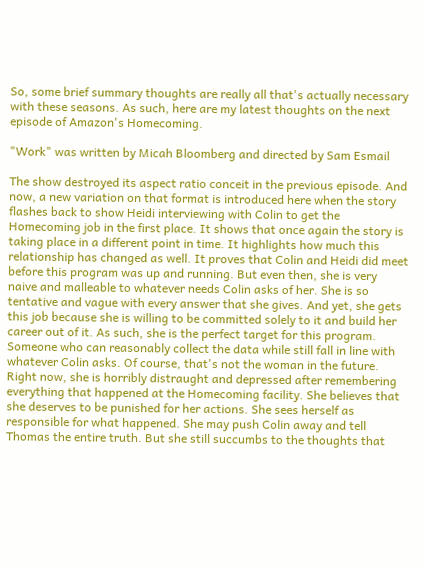So, some brief summary thoughts are really all that's actually necessary with these seasons. As such, here are my latest thoughts on the next episode of Amazon's Homecoming.

"Work" was written by Micah Bloomberg and directed by Sam Esmail

The show destroyed its aspect ratio conceit in the previous episode. And now, a new variation on that format is introduced here when the story flashes back to show Heidi interviewing with Colin to get the Homecoming job in the first place. It shows that once again the story is taking place in a different point in time. It highlights how much this relationship has changed as well. It proves that Colin and Heidi did meet before this program was up and running. But even then, she is very naive and malleable to whatever needs Colin asks of her. She is so tentative and vague with every answer that she gives. And yet, she gets this job because she is willing to be committed solely to it and build her career out of it. As such, she is the perfect target for this program. Someone who can reasonably collect the data while still fall in line with whatever Colin asks. Of course, that's not the woman in the future. Right now, she is horribly distraught and depressed after remembering everything that happened at the Homecoming facility. She believes that she deserves to be punished for her actions. She sees herself as responsible for what happened. She may push Colin away and tell Thomas the entire truth. But she still succumbs to the thoughts that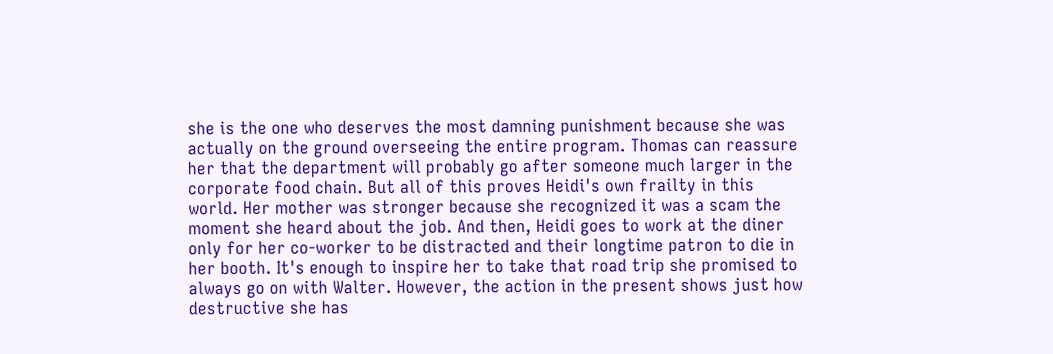she is the one who deserves the most damning punishment because she was actually on the ground overseeing the entire program. Thomas can reassure her that the department will probably go after someone much larger in the corporate food chain. But all of this proves Heidi's own frailty in this world. Her mother was stronger because she recognized it was a scam the moment she heard about the job. And then, Heidi goes to work at the diner only for her co-worker to be distracted and their longtime patron to die in her booth. It's enough to inspire her to take that road trip she promised to always go on with Walter. However, the action in the present shows just how destructive she has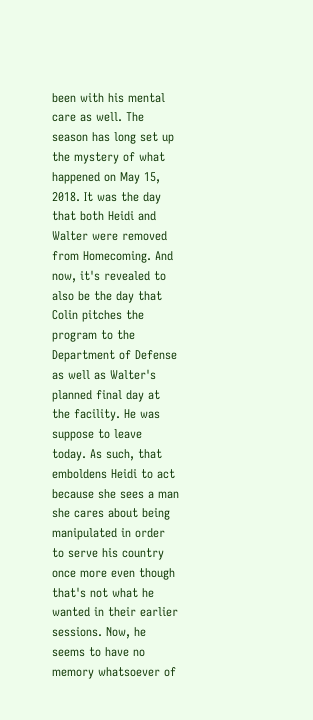been with his mental care as well. The season has long set up the mystery of what happened on May 15, 2018. It was the day that both Heidi and Walter were removed from Homecoming. And now, it's revealed to also be the day that Colin pitches the program to the Department of Defense as well as Walter's planned final day at the facility. He was suppose to leave today. As such, that emboldens Heidi to act because she sees a man she cares about being manipulated in order to serve his country once more even though that's not what he wanted in their earlier sessions. Now, he seems to have no memory whatsoever of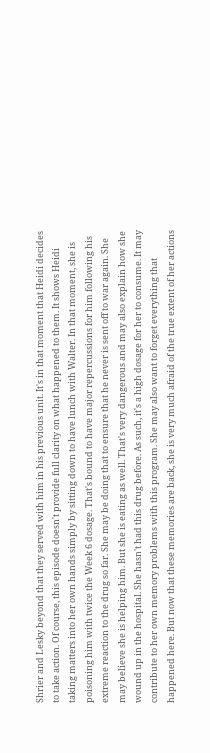Shrier and Lesky beyond that they served with him in his previous unit. It's in that moment that Heidi decides to take action. Of course, this episode doesn't provide full clarity on what happened to them. It shows Heidi taking matters into her own hands simply by sitting down to have lunch with Walter. In that moment, she is poisoning him with twice the Week 6 dosage. That's bound to have major repercussions for him following his extreme reaction to the drug so far. She may be doing that to ensure that he never is sent off to war again. She may believe she is helping him. But she is eating as well. That's very dangerous and may also explain how she wound up in the hospital. She hasn't had this drug before. As such, it's a high dosage for her to consume. It may contribute to her own memory problems with this program. She may also want to forget everything that happened here. But now that these memories are back, she is very much afraid of the true extent of her actions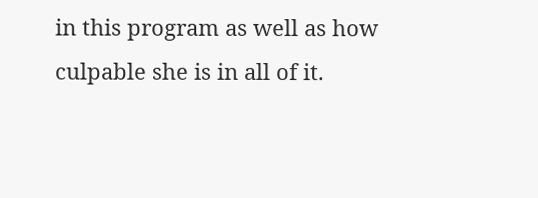in this program as well as how culpable she is in all of it.